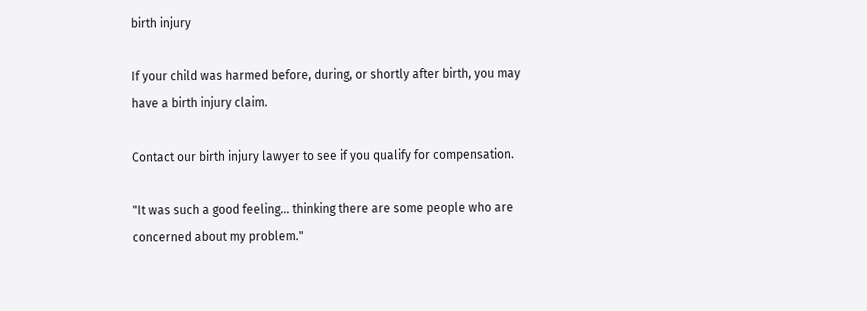birth injury

If your child was harmed before, during, or shortly after birth, you may have a birth injury claim.

Contact our birth injury lawyer to see if you qualify for compensation.

"It was such a good feeling… thinking there are some people who are concerned about my problem."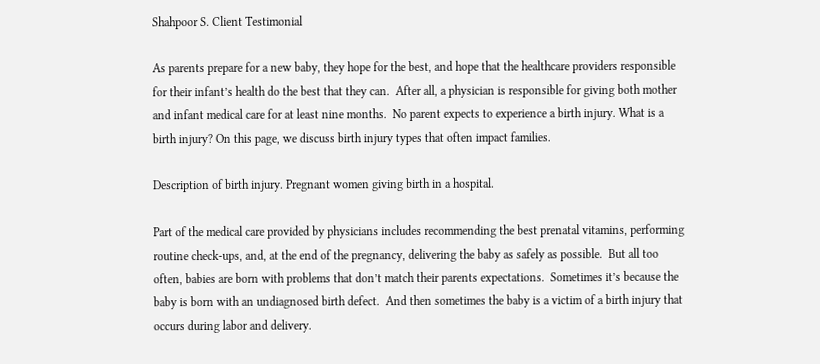Shahpoor S. Client Testimonial

As parents prepare for a new baby, they hope for the best, and hope that the healthcare providers responsible for their infant’s health do the best that they can.  After all, a physician is responsible for giving both mother and infant medical care for at least nine months.  No parent expects to experience a birth injury. What is a birth injury? On this page, we discuss birth injury types that often impact families.

Description of birth injury. Pregnant women giving birth in a hospital.

Part of the medical care provided by physicians includes recommending the best prenatal vitamins, performing routine check-ups, and, at the end of the pregnancy, delivering the baby as safely as possible.  But all too often, babies are born with problems that don’t match their parents expectations.  Sometimes it’s because the baby is born with an undiagnosed birth defect.  And then sometimes the baby is a victim of a birth injury that occurs during labor and delivery.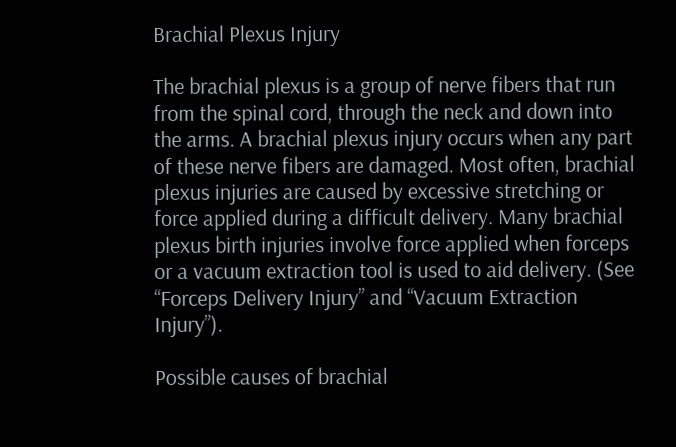Brachial Plexus Injury

The brachial plexus is a group of nerve fibers that run from the spinal cord, through the neck and down into the arms. A brachial plexus injury occurs when any part of these nerve fibers are damaged. Most often, brachial plexus injuries are caused by excessive stretching or force applied during a difficult delivery. Many brachial plexus birth injuries involve force applied when forceps or a vacuum extraction tool is used to aid delivery. (See “Forceps Delivery Injury” and “Vacuum Extraction Injury”).

Possible causes of brachial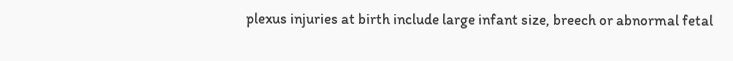plexus injuries at birth include large infant size, breech or abnormal fetal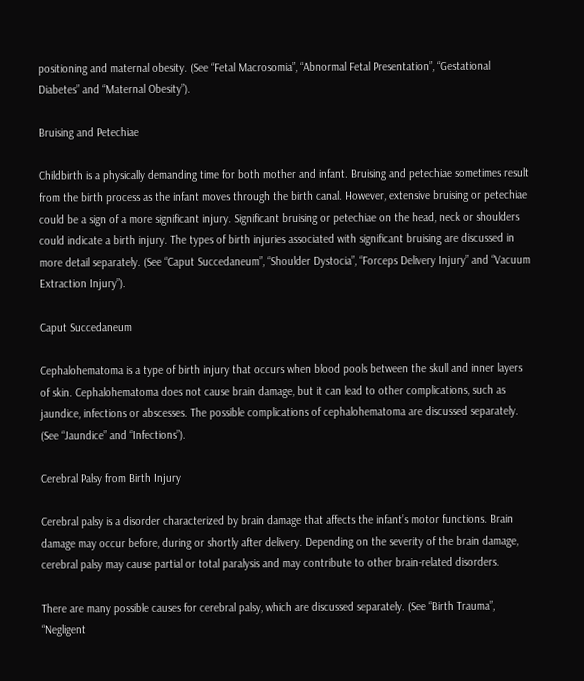positioning and maternal obesity. (See “Fetal Macrosomia”, “Abnormal Fetal Presentation”, “Gestational Diabetes” and “Maternal Obesity”).

Bruising and Petechiae

Childbirth is a physically demanding time for both mother and infant. Bruising and petechiae sometimes result from the birth process as the infant moves through the birth canal. However, extensive bruising or petechiae could be a sign of a more significant injury. Significant bruising or petechiae on the head, neck or shoulders could indicate a birth injury. The types of birth injuries associated with significant bruising are discussed in more detail separately. (See “Caput Succedaneum”, “Shoulder Dystocia”, “Forceps Delivery Injury” and “Vacuum Extraction Injury”).

Caput Succedaneum

Cephalohematoma is a type of birth injury that occurs when blood pools between the skull and inner layers of skin. Cephalohematoma does not cause brain damage, but it can lead to other complications, such as jaundice, infections or abscesses. The possible complications of cephalohematoma are discussed separately. (See “Jaundice” and “Infections”).

Cerebral Palsy from Birth Injury

Cerebral palsy is a disorder characterized by brain damage that affects the infant’s motor functions. Brain damage may occur before, during or shortly after delivery. Depending on the severity of the brain damage, cerebral palsy may cause partial or total paralysis and may contribute to other brain-related disorders.

There are many possible causes for cerebral palsy, which are discussed separately. (See “Birth Trauma”, “Negligent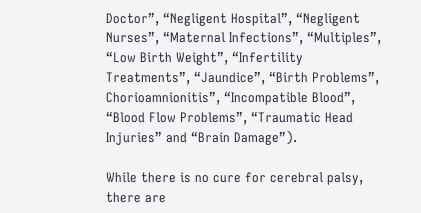Doctor”, “Negligent Hospital”, “Negligent Nurses”, “Maternal Infections”, “Multiples”, “Low Birth Weight”, “Infertility Treatments”, “Jaundice”, “Birth Problems”, Chorioamnionitis”, “Incompatible Blood”, “Blood Flow Problems”, “Traumatic Head Injuries” and “Brain Damage”).

While there is no cure for cerebral palsy, there are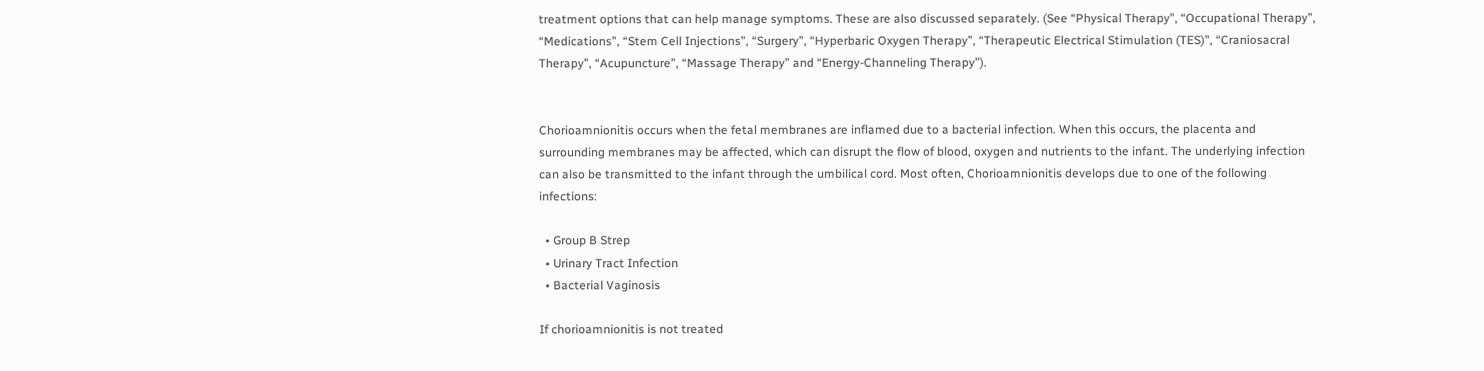treatment options that can help manage symptoms. These are also discussed separately. (See “Physical Therapy”, “Occupational Therapy”, “Medications”, “Stem Cell Injections”, “Surgery”, “Hyperbaric Oxygen Therapy”, “Therapeutic Electrical Stimulation (TES)”, “Craniosacral Therapy”, “Acupuncture”, “Massage Therapy” and “Energy-Channeling Therapy”).


Chorioamnionitis occurs when the fetal membranes are inflamed due to a bacterial infection. When this occurs, the placenta and surrounding membranes may be affected, which can disrupt the flow of blood, oxygen and nutrients to the infant. The underlying infection can also be transmitted to the infant through the umbilical cord. Most often, Chorioamnionitis develops due to one of the following infections:

  • Group B Strep
  • Urinary Tract Infection
  • Bacterial Vaginosis

If chorioamnionitis is not treated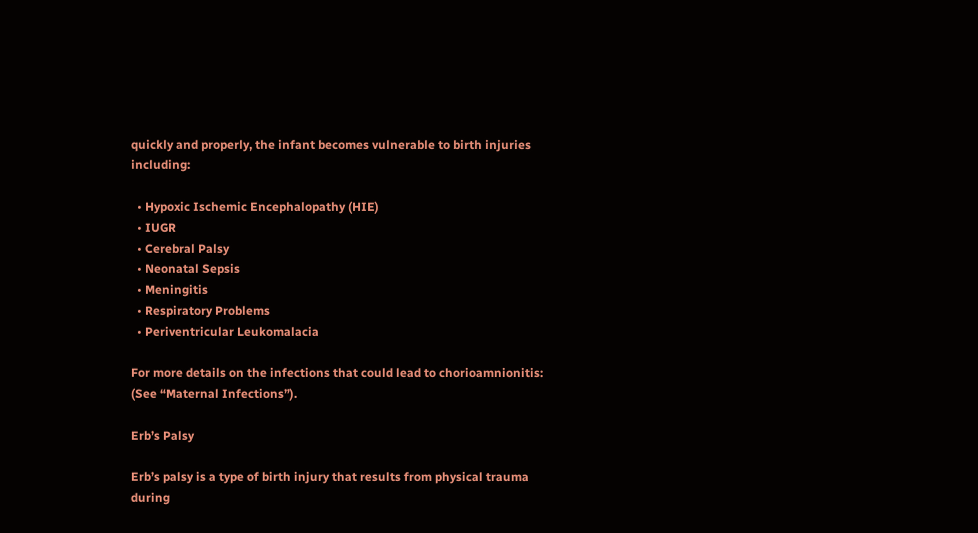quickly and properly, the infant becomes vulnerable to birth injuries including:

  • Hypoxic Ischemic Encephalopathy (HIE)
  • IUGR
  • Cerebral Palsy
  • Neonatal Sepsis
  • Meningitis
  • Respiratory Problems
  • Periventricular Leukomalacia

For more details on the infections that could lead to chorioamnionitis: (See “Maternal Infections”).

Erb’s Palsy

Erb’s palsy is a type of birth injury that results from physical trauma during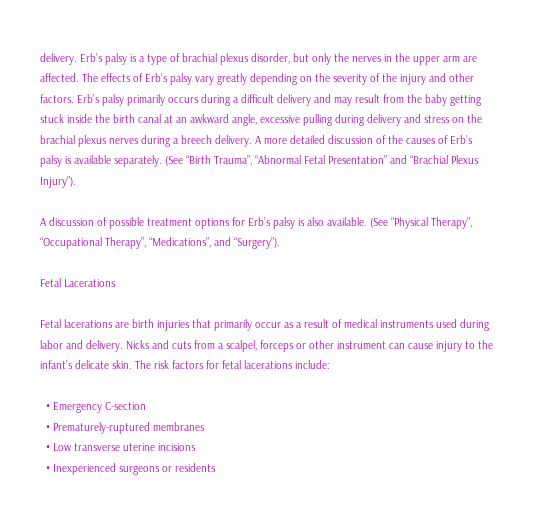delivery. Erb’s palsy is a type of brachial plexus disorder, but only the nerves in the upper arm are affected. The effects of Erb’s palsy vary greatly depending on the severity of the injury and other factors. Erb’s palsy primarily occurs during a difficult delivery and may result from the baby getting stuck inside the birth canal at an awkward angle, excessive pulling during delivery and stress on the brachial plexus nerves during a breech delivery. A more detailed discussion of the causes of Erb’s palsy is available separately. (See “Birth Trauma”, “Abnormal Fetal Presentation” and “Brachial Plexus Injury”).

A discussion of possible treatment options for Erb’s palsy is also available. (See “Physical Therapy”, “Occupational Therapy”, “Medications”, and “Surgery”).

Fetal Lacerations

Fetal lacerations are birth injuries that primarily occur as a result of medical instruments used during labor and delivery. Nicks and cuts from a scalpel, forceps or other instrument can cause injury to the infant’s delicate skin. The risk factors for fetal lacerations include:

  • Emergency C-section
  • Prematurely-ruptured membranes
  • Low transverse uterine incisions
  • Inexperienced surgeons or residents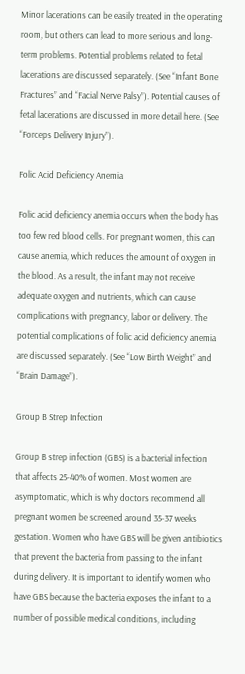Minor lacerations can be easily treated in the operating room, but others can lead to more serious and long-term problems. Potential problems related to fetal lacerations are discussed separately. (See “Infant Bone Fractures” and “Facial Nerve Palsy”). Potential causes of fetal lacerations are discussed in more detail here. (See “Forceps Delivery Injury”).

Folic Acid Deficiency Anemia

Folic acid deficiency anemia occurs when the body has too few red blood cells. For pregnant women, this can cause anemia, which reduces the amount of oxygen in the blood. As a result, the infant may not receive adequate oxygen and nutrients, which can cause complications with pregnancy, labor or delivery. The potential complications of folic acid deficiency anemia are discussed separately. (See “Low Birth Weight” and “Brain Damage”).

Group B Strep Infection

Group B strep infection (GBS) is a bacterial infection that affects 25-40% of women. Most women are asymptomatic, which is why doctors recommend all pregnant women be screened around 35-37 weeks gestation. Women who have GBS will be given antibiotics that prevent the bacteria from passing to the infant during delivery. It is important to identify women who have GBS because the bacteria exposes the infant to a number of possible medical conditions, including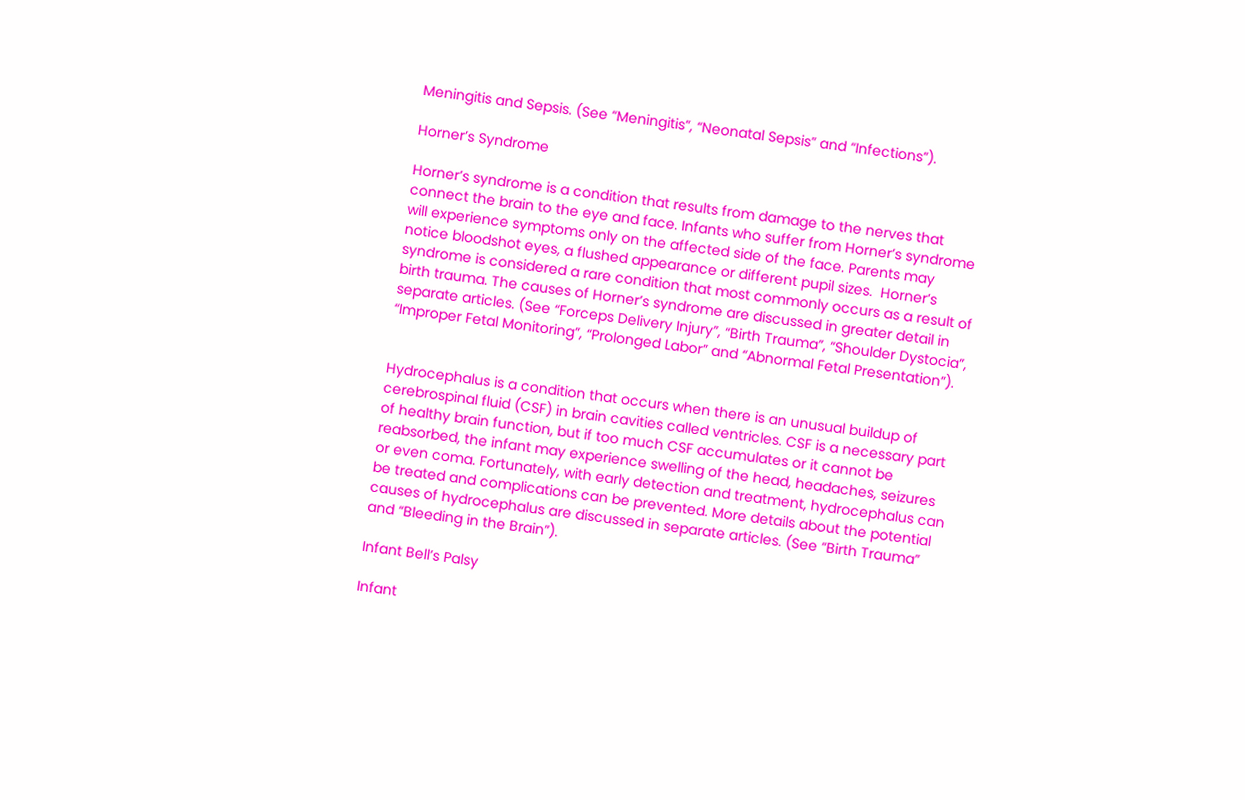Meningitis and Sepsis. (See “Meningitis”, “Neonatal Sepsis” and “Infections”).

Horner’s Syndrome

Horner’s syndrome is a condition that results from damage to the nerves that connect the brain to the eye and face. Infants who suffer from Horner’s syndrome will experience symptoms only on the affected side of the face. Parents may notice bloodshot eyes, a flushed appearance or different pupil sizes.  Horner’s syndrome is considered a rare condition that most commonly occurs as a result of birth trauma. The causes of Horner’s syndrome are discussed in greater detail in separate articles. (See “Forceps Delivery Injury”, “Birth Trauma”, “Shoulder Dystocia”, “Improper Fetal Monitoring”, “Prolonged Labor” and “Abnormal Fetal Presentation”).


Hydrocephalus is a condition that occurs when there is an unusual buildup of cerebrospinal fluid (CSF) in brain cavities called ventricles. CSF is a necessary part of healthy brain function, but if too much CSF accumulates or it cannot be reabsorbed, the infant may experience swelling of the head, headaches, seizures or even coma. Fortunately, with early detection and treatment, hydrocephalus can be treated and complications can be prevented. More details about the potential causes of hydrocephalus are discussed in separate articles. (See “Birth Trauma” and “Bleeding in the Brain”).

Infant Bell’s Palsy

Infant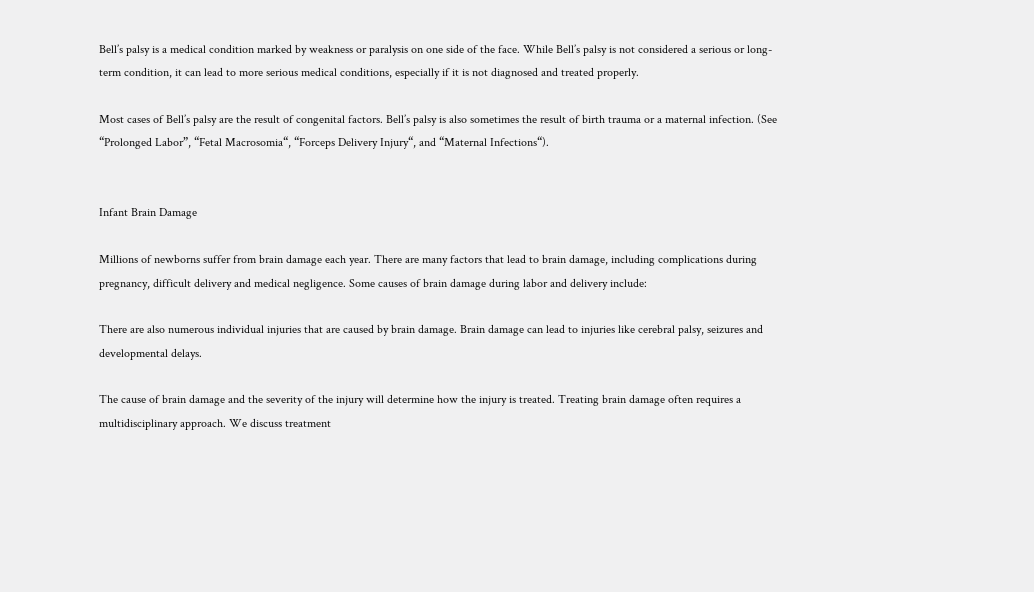Bell’s palsy is a medical condition marked by weakness or paralysis on one side of the face. While Bell’s palsy is not considered a serious or long-term condition, it can lead to more serious medical conditions, especially if it is not diagnosed and treated properly.

Most cases of Bell’s palsy are the result of congenital factors. Bell’s palsy is also sometimes the result of birth trauma or a maternal infection. (See “Prolonged Labor”, “Fetal Macrosomia“, “Forceps Delivery Injury“, and “Maternal Infections“).


Infant Brain Damage

Millions of newborns suffer from brain damage each year. There are many factors that lead to brain damage, including complications during pregnancy, difficult delivery and medical negligence. Some causes of brain damage during labor and delivery include:

There are also numerous individual injuries that are caused by brain damage. Brain damage can lead to injuries like cerebral palsy, seizures and developmental delays.

The cause of brain damage and the severity of the injury will determine how the injury is treated. Treating brain damage often requires a multidisciplinary approach. We discuss treatment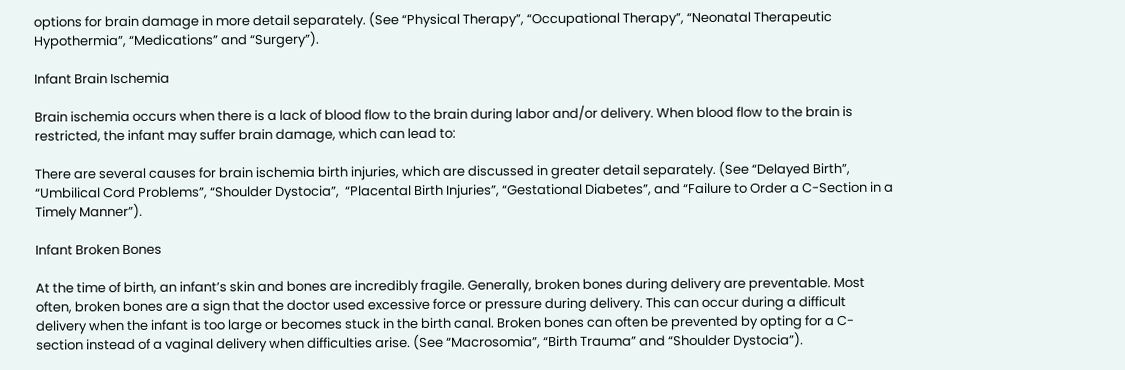options for brain damage in more detail separately. (See “Physical Therapy”, “Occupational Therapy”, “Neonatal Therapeutic Hypothermia”, “Medications” and “Surgery”).

Infant Brain Ischemia

Brain ischemia occurs when there is a lack of blood flow to the brain during labor and/or delivery. When blood flow to the brain is restricted, the infant may suffer brain damage, which can lead to:

There are several causes for brain ischemia birth injuries, which are discussed in greater detail separately. (See “Delayed Birth”, “Umbilical Cord Problems”, “Shoulder Dystocia”,  “Placental Birth Injuries”, “Gestational Diabetes”, and “Failure to Order a C-Section in a Timely Manner”).

Infant Broken Bones

At the time of birth, an infant’s skin and bones are incredibly fragile. Generally, broken bones during delivery are preventable. Most often, broken bones are a sign that the doctor used excessive force or pressure during delivery. This can occur during a difficult delivery when the infant is too large or becomes stuck in the birth canal. Broken bones can often be prevented by opting for a C-section instead of a vaginal delivery when difficulties arise. (See “Macrosomia”, “Birth Trauma” and “Shoulder Dystocia”).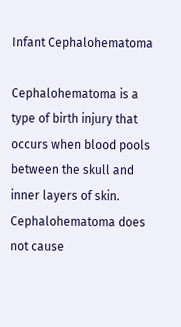Infant Cephalohematoma

Cephalohematoma is a type of birth injury that occurs when blood pools between the skull and inner layers of skin. Cephalohematoma does not cause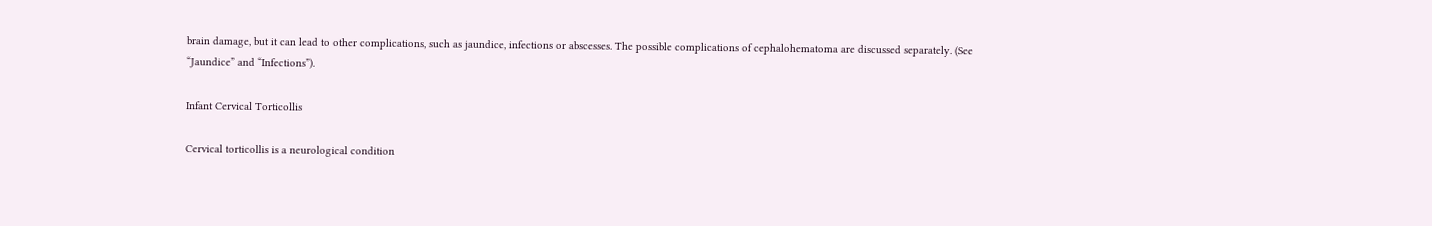brain damage, but it can lead to other complications, such as jaundice, infections or abscesses. The possible complications of cephalohematoma are discussed separately. (See “Jaundice” and “Infections”).

Infant Cervical Torticollis

Cervical torticollis is a neurological condition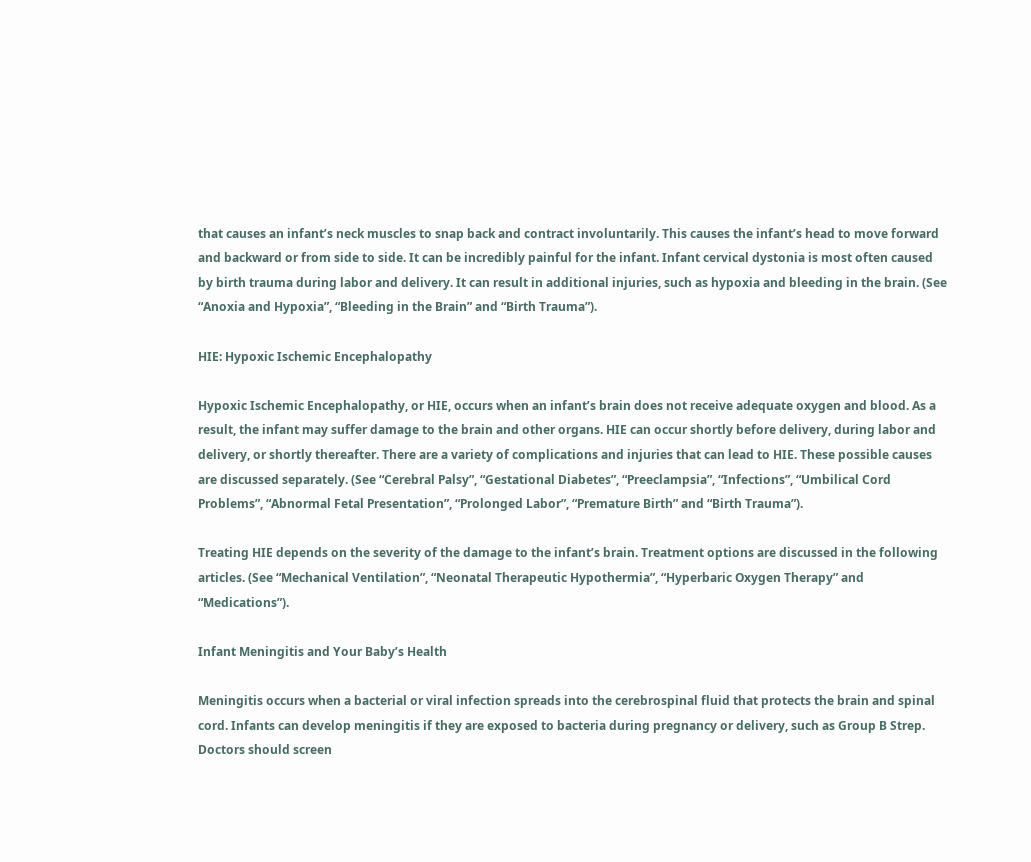that causes an infant’s neck muscles to snap back and contract involuntarily. This causes the infant’s head to move forward and backward or from side to side. It can be incredibly painful for the infant. Infant cervical dystonia is most often caused by birth trauma during labor and delivery. It can result in additional injuries, such as hypoxia and bleeding in the brain. (See “Anoxia and Hypoxia”, “Bleeding in the Brain” and “Birth Trauma”).

HIE: Hypoxic Ischemic Encephalopathy

Hypoxic Ischemic Encephalopathy, or HIE, occurs when an infant’s brain does not receive adequate oxygen and blood. As a result, the infant may suffer damage to the brain and other organs. HIE can occur shortly before delivery, during labor and delivery, or shortly thereafter. There are a variety of complications and injuries that can lead to HIE. These possible causes are discussed separately. (See “Cerebral Palsy”, “Gestational Diabetes”, “Preeclampsia”, “Infections”, “Umbilical Cord Problems”, “Abnormal Fetal Presentation”, “Prolonged Labor”, “Premature Birth” and “Birth Trauma”).

Treating HIE depends on the severity of the damage to the infant’s brain. Treatment options are discussed in the following articles. (See “Mechanical Ventilation”, “Neonatal Therapeutic Hypothermia”, “Hyperbaric Oxygen Therapy” and “Medications”).

Infant Meningitis and Your Baby’s Health

Meningitis occurs when a bacterial or viral infection spreads into the cerebrospinal fluid that protects the brain and spinal cord. Infants can develop meningitis if they are exposed to bacteria during pregnancy or delivery, such as Group B Strep. Doctors should screen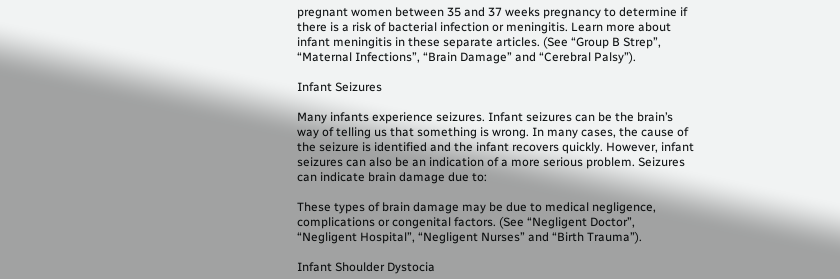pregnant women between 35 and 37 weeks pregnancy to determine if there is a risk of bacterial infection or meningitis. Learn more about infant meningitis in these separate articles. (See “Group B Strep”, “Maternal Infections”, “Brain Damage” and “Cerebral Palsy”).

Infant Seizures

Many infants experience seizures. Infant seizures can be the brain’s way of telling us that something is wrong. In many cases, the cause of the seizure is identified and the infant recovers quickly. However, infant seizures can also be an indication of a more serious problem. Seizures can indicate brain damage due to:

These types of brain damage may be due to medical negligence, complications or congenital factors. (See “Negligent Doctor”, “Negligent Hospital”, “Negligent Nurses” and “Birth Trauma”).

Infant Shoulder Dystocia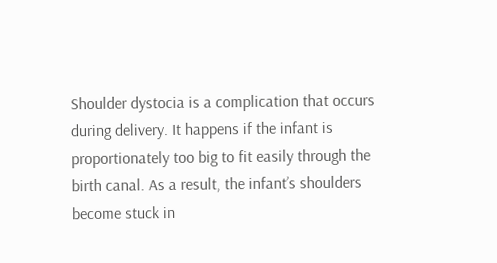Shoulder dystocia is a complication that occurs during delivery. It happens if the infant is proportionately too big to fit easily through the birth canal. As a result, the infant’s shoulders become stuck in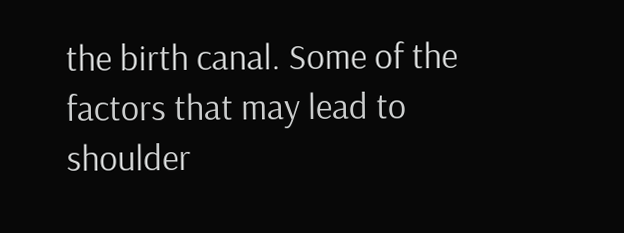the birth canal. Some of the factors that may lead to shoulder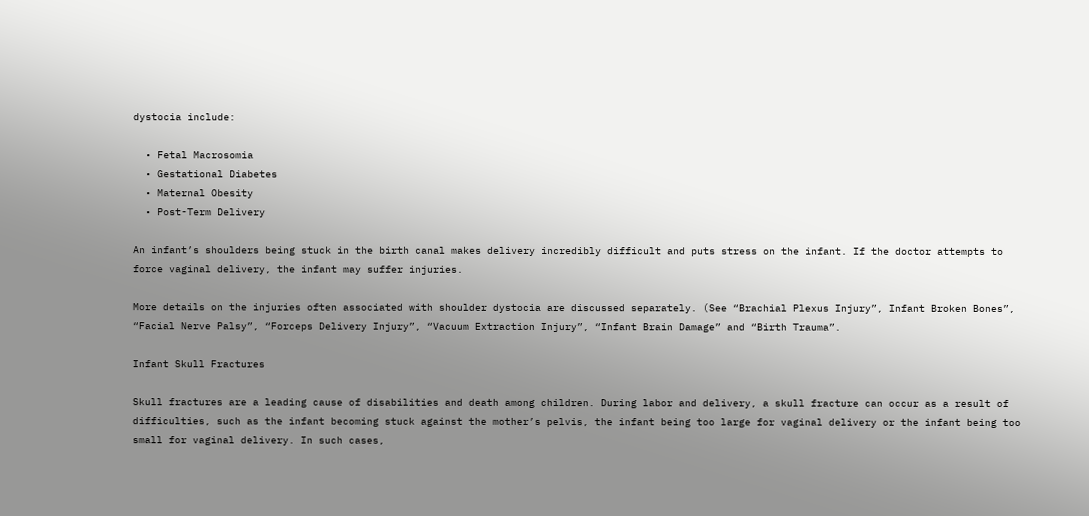dystocia include:

  • Fetal Macrosomia
  • Gestational Diabetes
  • Maternal Obesity
  • Post-Term Delivery

An infant’s shoulders being stuck in the birth canal makes delivery incredibly difficult and puts stress on the infant. If the doctor attempts to force vaginal delivery, the infant may suffer injuries.

More details on the injuries often associated with shoulder dystocia are discussed separately. (See “Brachial Plexus Injury”, Infant Broken Bones”, “Facial Nerve Palsy”, “Forceps Delivery Injury”, “Vacuum Extraction Injury”, “Infant Brain Damage” and “Birth Trauma”.

Infant Skull Fractures

Skull fractures are a leading cause of disabilities and death among children. During labor and delivery, a skull fracture can occur as a result of difficulties, such as the infant becoming stuck against the mother’s pelvis, the infant being too large for vaginal delivery or the infant being too small for vaginal delivery. In such cases,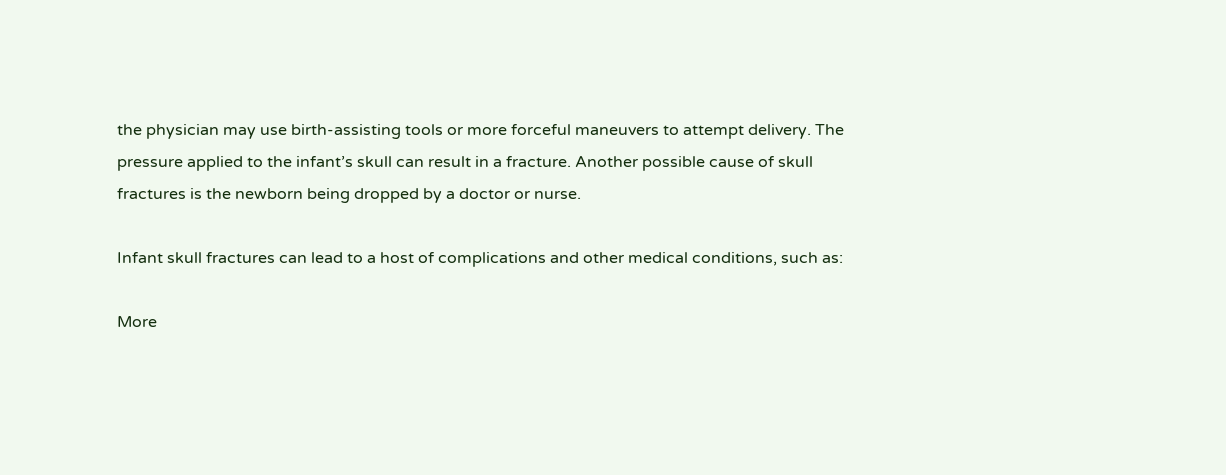the physician may use birth-assisting tools or more forceful maneuvers to attempt delivery. The pressure applied to the infant’s skull can result in a fracture. Another possible cause of skull fractures is the newborn being dropped by a doctor or nurse.

Infant skull fractures can lead to a host of complications and other medical conditions, such as:

More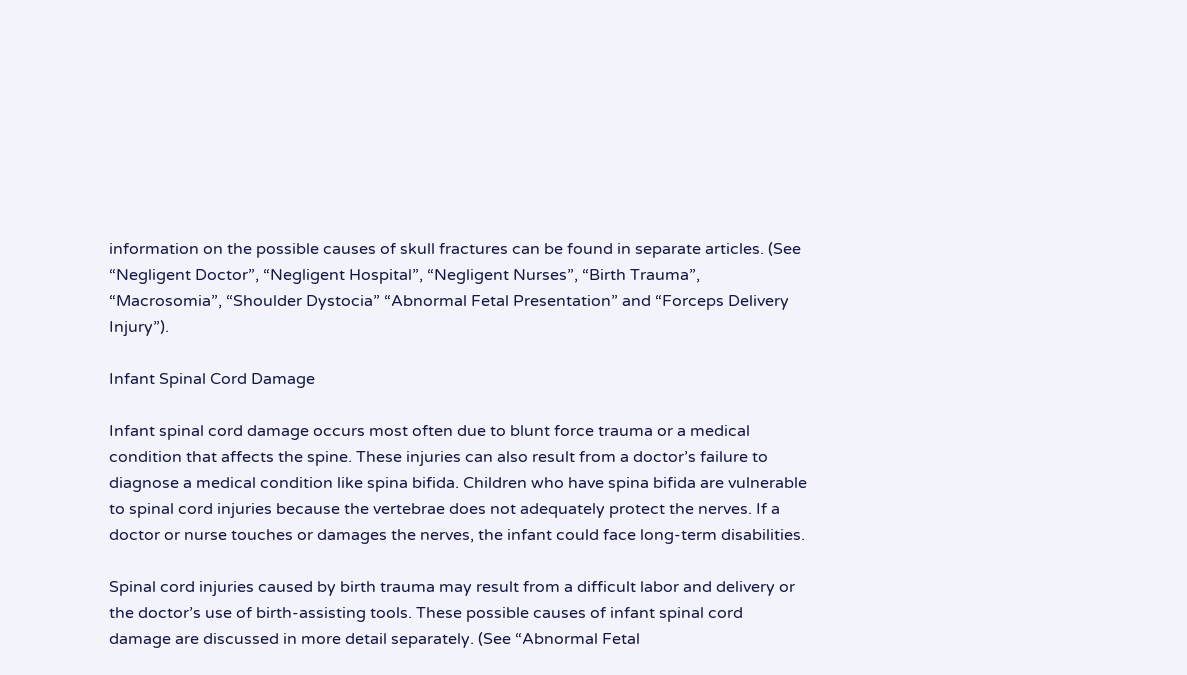information on the possible causes of skull fractures can be found in separate articles. (See “Negligent Doctor”, “Negligent Hospital”, “Negligent Nurses”, “Birth Trauma”, “Macrosomia”, “Shoulder Dystocia” “Abnormal Fetal Presentation” and “Forceps Delivery Injury”).

Infant Spinal Cord Damage

Infant spinal cord damage occurs most often due to blunt force trauma or a medical condition that affects the spine. These injuries can also result from a doctor’s failure to diagnose a medical condition like spina bifida. Children who have spina bifida are vulnerable to spinal cord injuries because the vertebrae does not adequately protect the nerves. If a doctor or nurse touches or damages the nerves, the infant could face long-term disabilities.

Spinal cord injuries caused by birth trauma may result from a difficult labor and delivery or the doctor’s use of birth-assisting tools. These possible causes of infant spinal cord damage are discussed in more detail separately. (See “Abnormal Fetal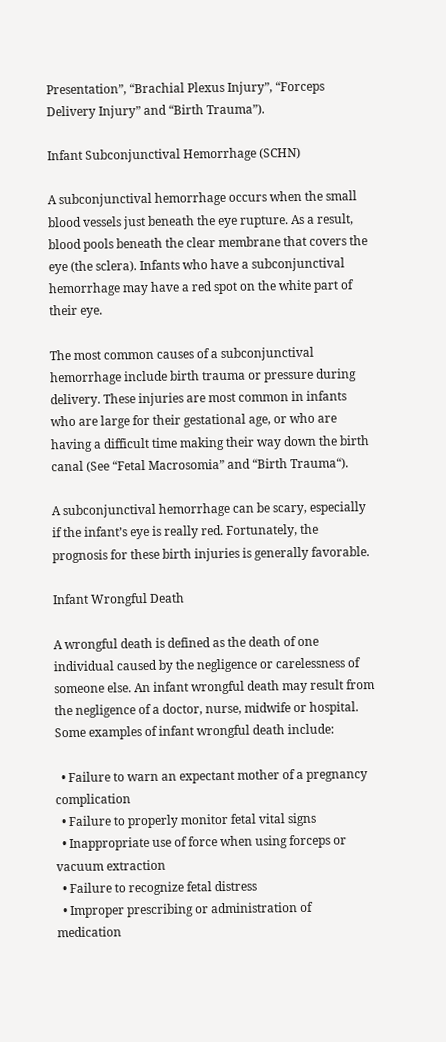Presentation”, “Brachial Plexus Injury”, “Forceps Delivery Injury” and “Birth Trauma”).

Infant Subconjunctival Hemorrhage (SCHN)

A subconjunctival hemorrhage occurs when the small blood vessels just beneath the eye rupture. As a result, blood pools beneath the clear membrane that covers the eye (the sclera). Infants who have a subconjunctival hemorrhage may have a red spot on the white part of their eye.

The most common causes of a subconjunctival hemorrhage include birth trauma or pressure during delivery. These injuries are most common in infants who are large for their gestational age, or who are having a difficult time making their way down the birth canal (See “Fetal Macrosomia” and “Birth Trauma“).

A subconjunctival hemorrhage can be scary, especially if the infant’s eye is really red. Fortunately, the prognosis for these birth injuries is generally favorable.

Infant Wrongful Death

A wrongful death is defined as the death of one individual caused by the negligence or carelessness of someone else. An infant wrongful death may result from the negligence of a doctor, nurse, midwife or hospital. Some examples of infant wrongful death include:

  • Failure to warn an expectant mother of a pregnancy complication
  • Failure to properly monitor fetal vital signs
  • Inappropriate use of force when using forceps or vacuum extraction
  • Failure to recognize fetal distress
  • Improper prescribing or administration of medication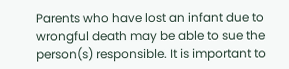Parents who have lost an infant due to wrongful death may be able to sue the person(s) responsible. It is important to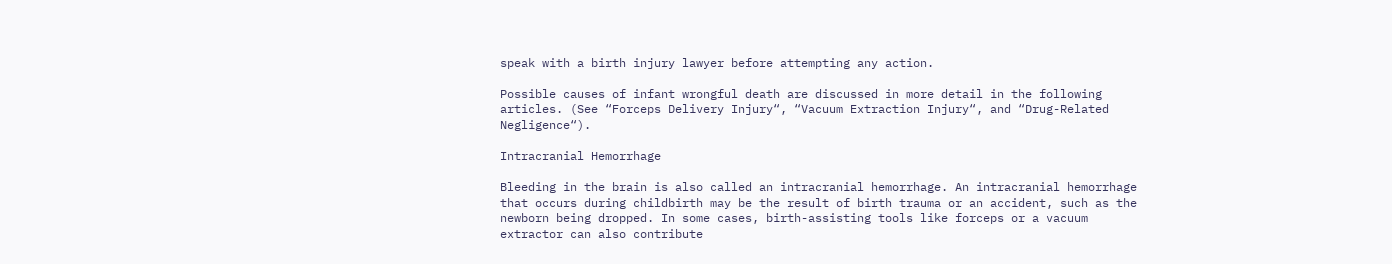speak with a birth injury lawyer before attempting any action.

Possible causes of infant wrongful death are discussed in more detail in the following articles. (See “Forceps Delivery Injury“, “Vacuum Extraction Injury“, and “Drug-Related Negligence“).

Intracranial Hemorrhage

Bleeding in the brain is also called an intracranial hemorrhage. An intracranial hemorrhage that occurs during childbirth may be the result of birth trauma or an accident, such as the newborn being dropped. In some cases, birth-assisting tools like forceps or a vacuum extractor can also contribute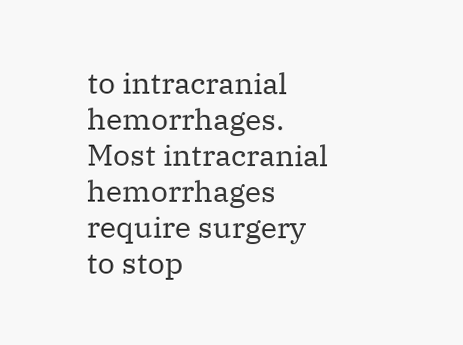to intracranial hemorrhages. Most intracranial hemorrhages require surgery to stop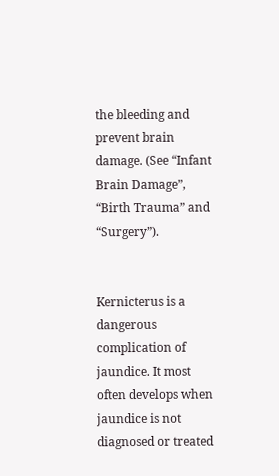the bleeding and prevent brain damage. (See “Infant Brain Damage”, “Birth Trauma” and “Surgery”).


Kernicterus is a dangerous complication of jaundice. It most often develops when jaundice is not diagnosed or treated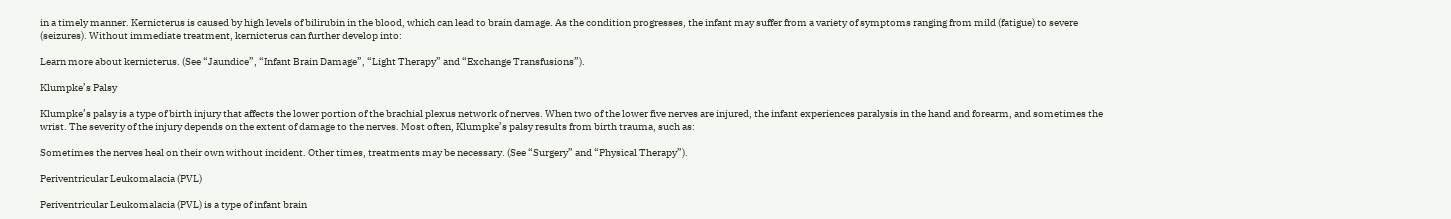in a timely manner. Kernicterus is caused by high levels of bilirubin in the blood, which can lead to brain damage. As the condition progresses, the infant may suffer from a variety of symptoms ranging from mild (fatigue) to severe (seizures). Without immediate treatment, kernicterus can further develop into:

Learn more about kernicterus. (See “Jaundice”, “Infant Brain Damage”, “Light Therapy” and “Exchange Transfusions”).

Klumpke’s Palsy

Klumpke’s palsy is a type of birth injury that affects the lower portion of the brachial plexus network of nerves. When two of the lower five nerves are injured, the infant experiences paralysis in the hand and forearm, and sometimes the wrist. The severity of the injury depends on the extent of damage to the nerves. Most often, Klumpke’s palsy results from birth trauma, such as:

Sometimes the nerves heal on their own without incident. Other times, treatments may be necessary. (See “Surgery” and “Physical Therapy”).

Periventricular Leukomalacia (PVL)

Periventricular Leukomalacia (PVL) is a type of infant brain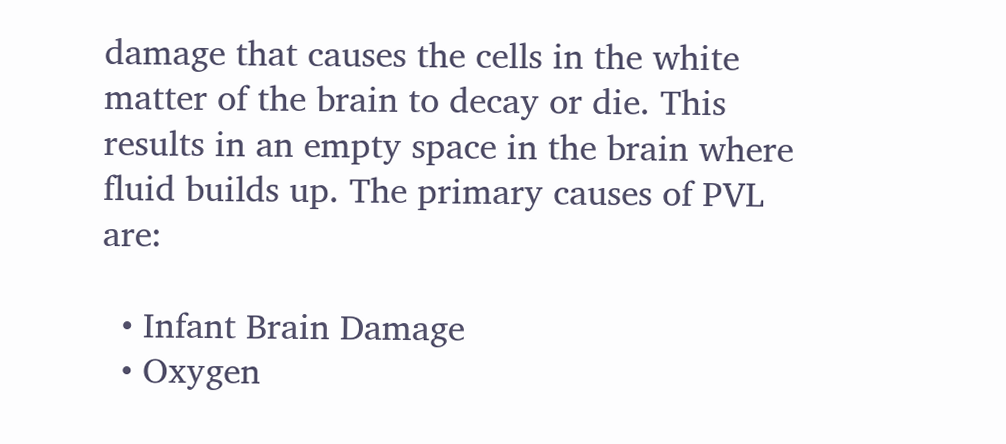damage that causes the cells in the white matter of the brain to decay or die. This results in an empty space in the brain where fluid builds up. The primary causes of PVL are:

  • Infant Brain Damage
  • Oxygen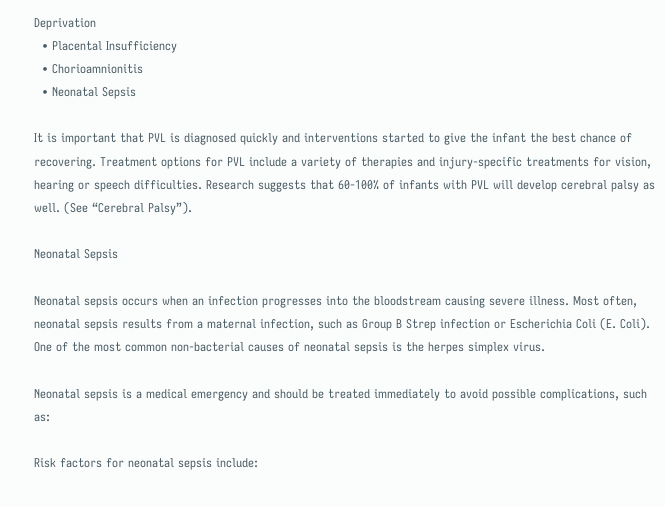Deprivation
  • Placental Insufficiency
  • Chorioamnionitis
  • Neonatal Sepsis

It is important that PVL is diagnosed quickly and interventions started to give the infant the best chance of recovering. Treatment options for PVL include a variety of therapies and injury-specific treatments for vision, hearing or speech difficulties. Research suggests that 60-100% of infants with PVL will develop cerebral palsy as well. (See “Cerebral Palsy”).

Neonatal Sepsis

Neonatal sepsis occurs when an infection progresses into the bloodstream causing severe illness. Most often, neonatal sepsis results from a maternal infection, such as Group B Strep infection or Escherichia Coli (E. Coli). One of the most common non-bacterial causes of neonatal sepsis is the herpes simplex virus.

Neonatal sepsis is a medical emergency and should be treated immediately to avoid possible complications, such as:

Risk factors for neonatal sepsis include: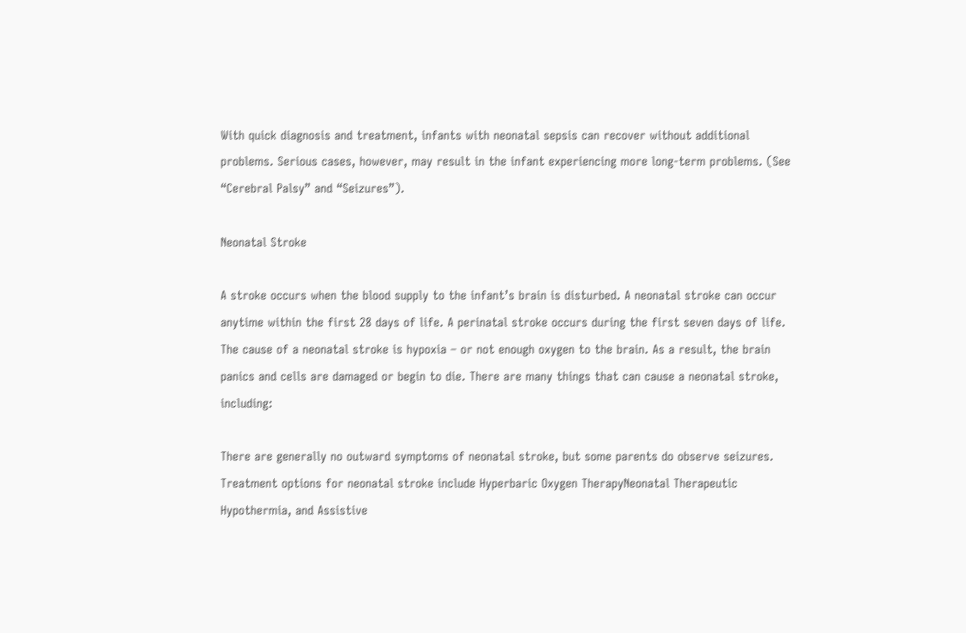With quick diagnosis and treatment, infants with neonatal sepsis can recover without additional problems. Serious cases, however, may result in the infant experiencing more long-term problems. (See “Cerebral Palsy” and “Seizures”).

Neonatal Stroke

A stroke occurs when the blood supply to the infant’s brain is disturbed. A neonatal stroke can occur anytime within the first 28 days of life. A perinatal stroke occurs during the first seven days of life. The cause of a neonatal stroke is hypoxia – or not enough oxygen to the brain. As a result, the brain panics and cells are damaged or begin to die. There are many things that can cause a neonatal stroke, including:

There are generally no outward symptoms of neonatal stroke, but some parents do observe seizures. Treatment options for neonatal stroke include Hyperbaric Oxygen TherapyNeonatal Therapeutic Hypothermia, and Assistive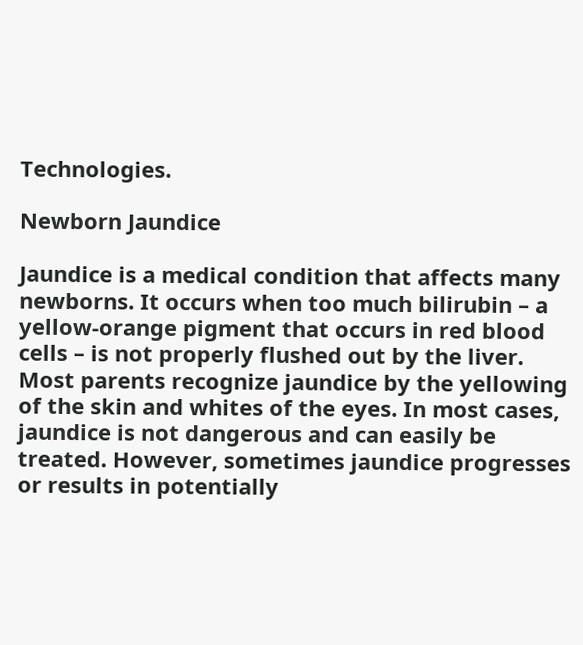Technologies.

Newborn Jaundice

Jaundice is a medical condition that affects many newborns. It occurs when too much bilirubin – a yellow-orange pigment that occurs in red blood cells – is not properly flushed out by the liver. Most parents recognize jaundice by the yellowing of the skin and whites of the eyes. In most cases, jaundice is not dangerous and can easily be treated. However, sometimes jaundice progresses or results in potentially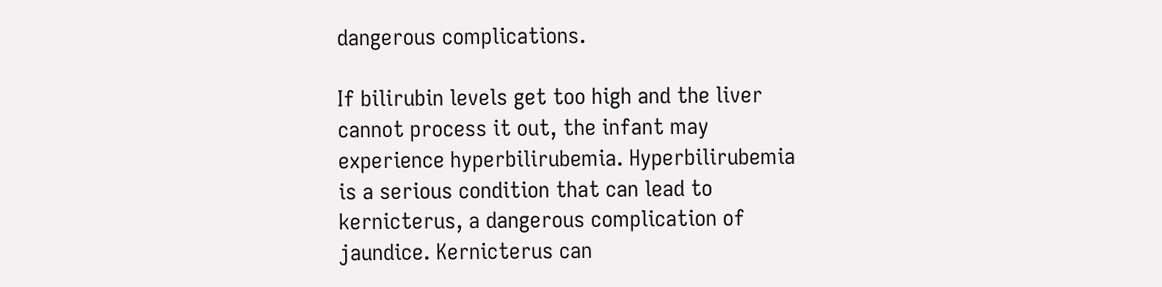dangerous complications.

If bilirubin levels get too high and the liver cannot process it out, the infant may experience hyperbilirubemia. Hyperbilirubemia is a serious condition that can lead to kernicterus, a dangerous complication of jaundice. Kernicterus can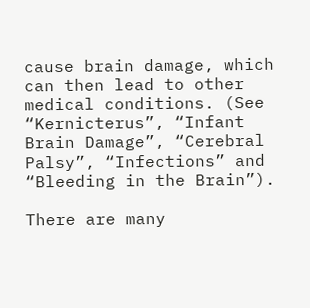cause brain damage, which can then lead to other medical conditions. (See “Kernicterus”, “Infant Brain Damage”, “Cerebral Palsy”, “Infections” and “Bleeding in the Brain”).

There are many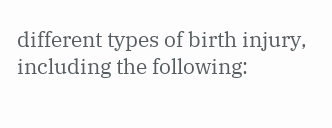different types of birth injury, including the following: